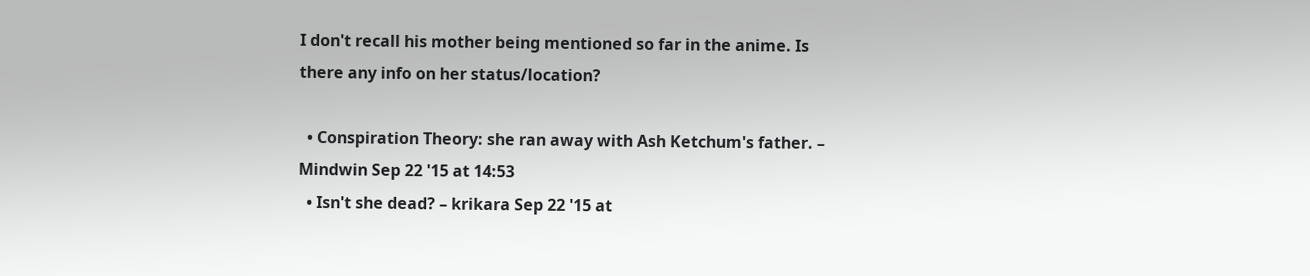I don't recall his mother being mentioned so far in the anime. Is there any info on her status/location?

  • Conspiration Theory: she ran away with Ash Ketchum's father. – Mindwin Sep 22 '15 at 14:53
  • Isn't she dead? – krikara Sep 22 '15 at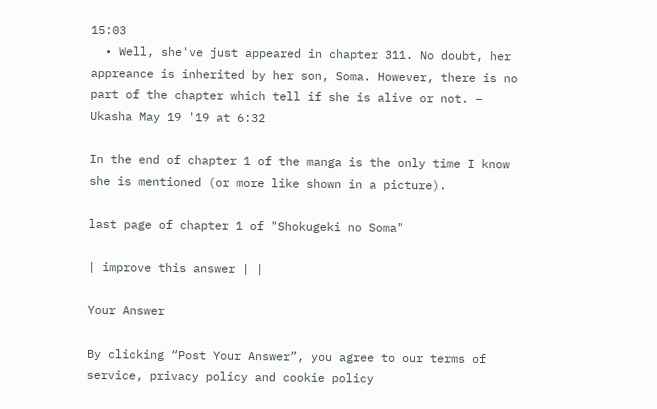15:03
  • Well, she've just appeared in chapter 311. No doubt, her appreance is inherited by her son, Soma. However, there is no part of the chapter which tell if she is alive or not. – Ukasha May 19 '19 at 6:32

In the end of chapter 1 of the manga is the only time I know she is mentioned (or more like shown in a picture).

last page of chapter 1 of "Shokugeki no Soma"

| improve this answer | |

Your Answer

By clicking “Post Your Answer”, you agree to our terms of service, privacy policy and cookie policy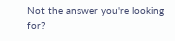Not the answer you're looking for?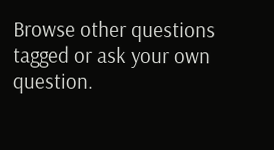Browse other questions tagged or ask your own question.